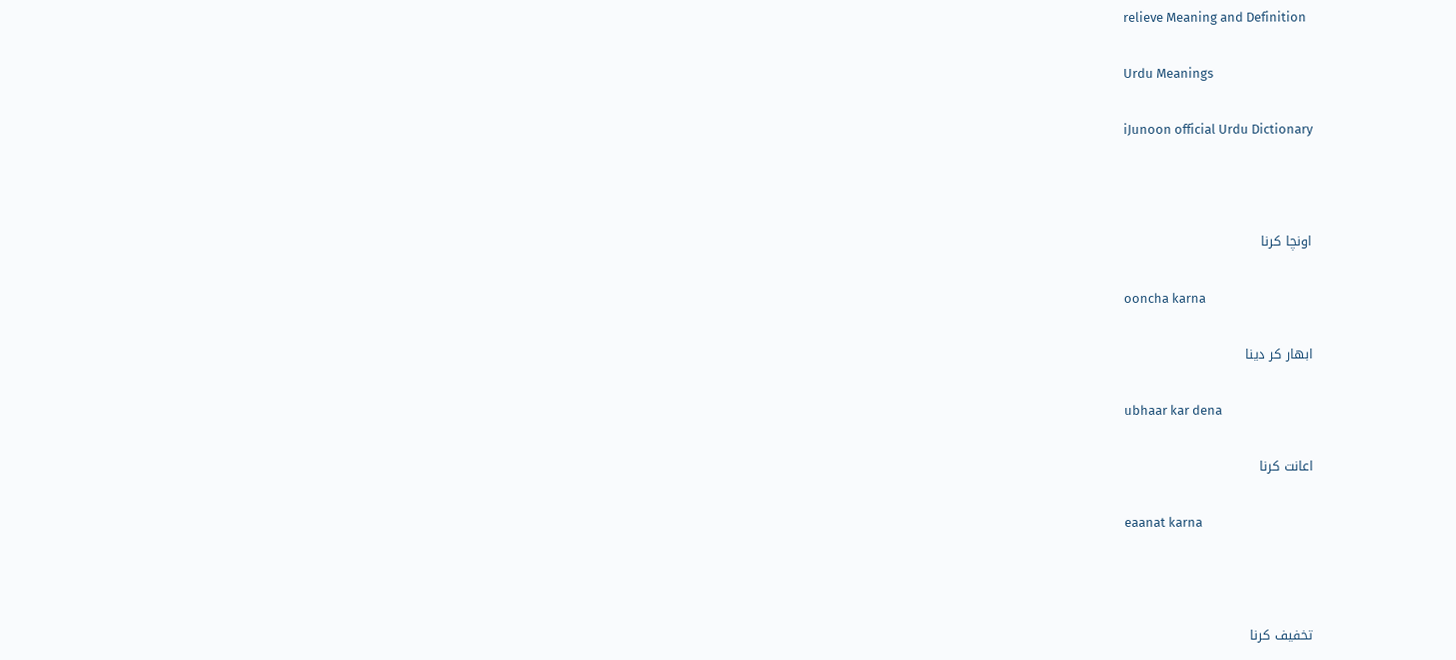relieve Meaning and Definition

Urdu Meanings

iJunoon official Urdu Dictionary



اونچا کرنا

ooncha karna

ابھار کر دینا

ubhaar kar dena

اعانت کرنا

eaanat karna



تخفیف کرنا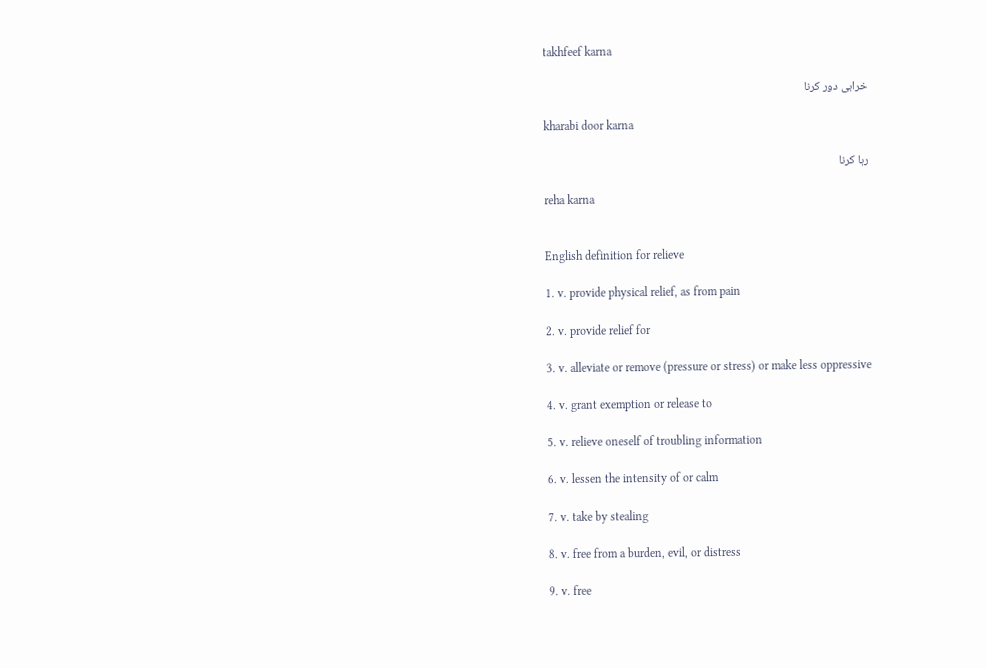takhfeef karna

خرابی دور کرنا

kharabi door karna

رہا کرنا

reha karna


English definition for relieve

1. v. provide physical relief, as from pain

2. v. provide relief for

3. v. alleviate or remove (pressure or stress) or make less oppressive

4. v. grant exemption or release to

5. v. relieve oneself of troubling information

6. v. lessen the intensity of or calm

7. v. take by stealing

8. v. free from a burden, evil, or distress

9. v. free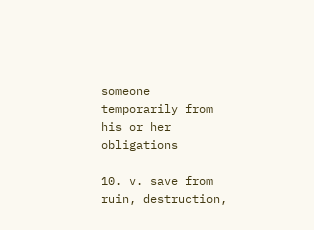someone temporarily from his or her obligations

10. v. save from ruin, destruction,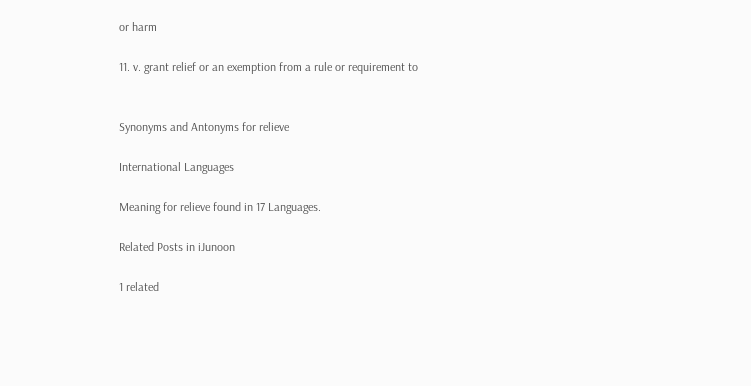or harm

11. v. grant relief or an exemption from a rule or requirement to


Synonyms and Antonyms for relieve

International Languages

Meaning for relieve found in 17 Languages.

Related Posts in iJunoon

1 related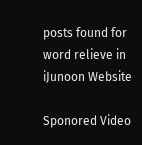posts found for word relieve in iJunoon Website

Sponored Video